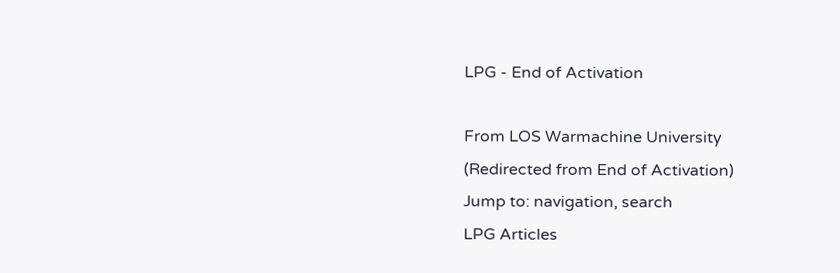LPG - End of Activation

From LOS Warmachine University
(Redirected from End of Activation)
Jump to: navigation, search
LPG Articles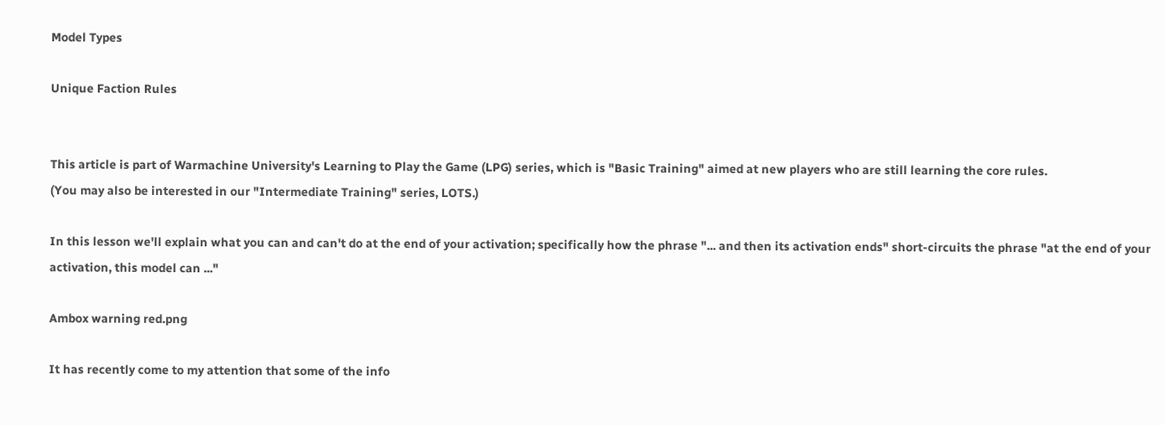Model Types

Unique Faction Rules


This article is part of Warmachine University's Learning to Play the Game (LPG) series, which is "Basic Training" aimed at new players who are still learning the core rules.
(You may also be interested in our "Intermediate Training" series, LOTS.)

In this lesson we'll explain what you can and can't do at the end of your activation; specifically how the phrase "... and then its activation ends" short-circuits the phrase "at the end of your activation, this model can ..."

Ambox warning red.png

It has recently come to my attention that some of the info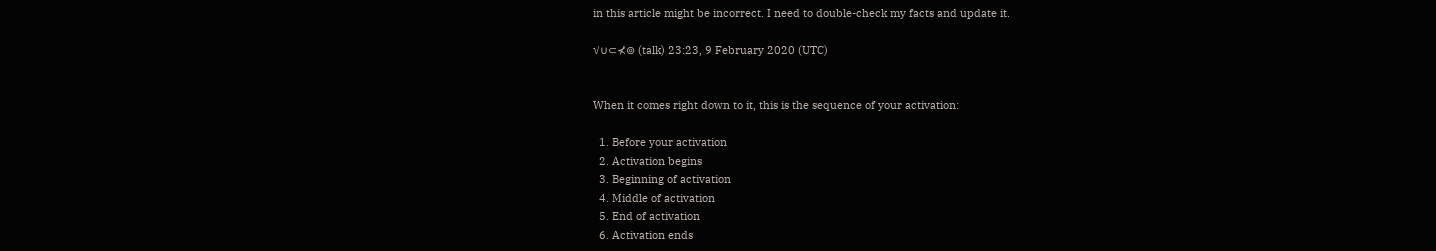in this article might be incorrect. I need to double-check my facts and update it.

√∪⊂⊀⊚ (talk) 23:23, 9 February 2020 (UTC)


When it comes right down to it, this is the sequence of your activation:

  1. Before your activation
  2. Activation begins
  3. Beginning of activation
  4. Middle of activation
  5. End of activation
  6. Activation ends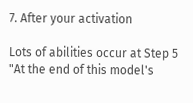7. After your activation

Lots of abilities occur at Step 5 "At the end of this model's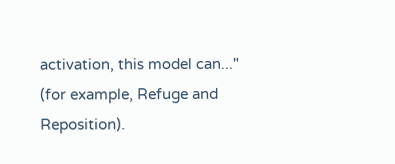activation, this model can..." (for example, Refuge and Reposition).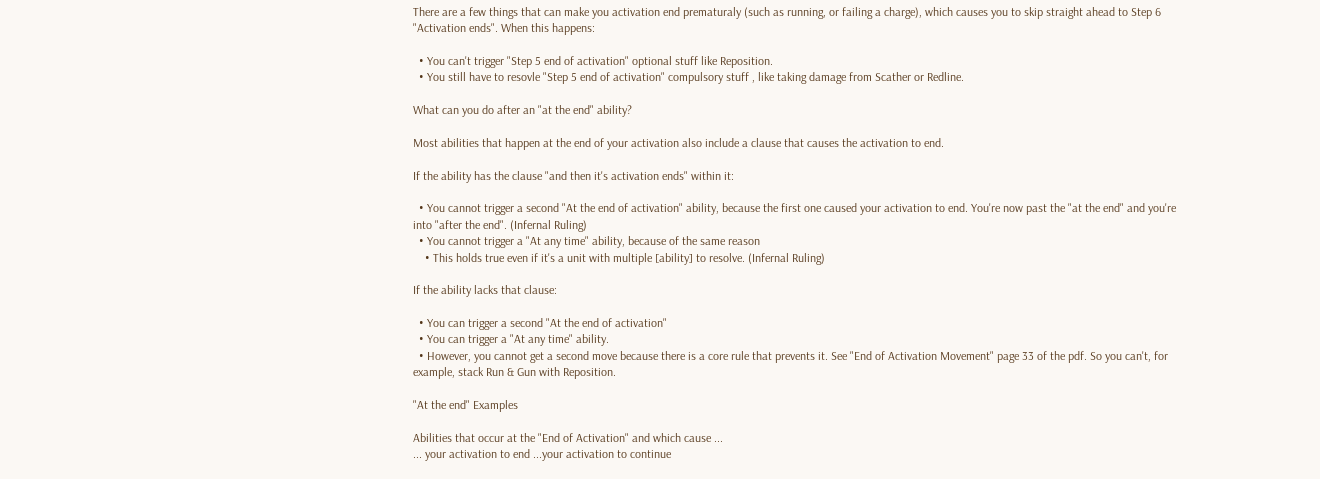There are a few things that can make you activation end prematuraly (such as running, or failing a charge), which causes you to skip straight ahead to Step 6 "Activation ends". When this happens:

  • You can't trigger "Step 5 end of activation" optional stuff like Reposition.
  • You still have to resovle "Step 5 end of activation" compulsory stuff , like taking damage from Scather or Redline.

What can you do after an "at the end" ability?

Most abilities that happen at the end of your activation also include a clause that causes the activation to end.

If the ability has the clause "and then it's activation ends" within it:

  • You cannot trigger a second "At the end of activation" ability, because the first one caused your activation to end. You're now past the "at the end" and you're into "after the end". (Infernal Ruling)
  • You cannot trigger a "At any time" ability, because of the same reason
    • This holds true even if it's a unit with multiple [ability] to resolve. (Infernal Ruling)

If the ability lacks that clause:

  • You can trigger a second "At the end of activation"
  • You can trigger a "At any time" ability.
  • However, you cannot get a second move because there is a core rule that prevents it. See "End of Activation Movement" page 33 of the pdf. So you can't, for example, stack Run & Gun with Reposition.

"At the end" Examples

Abilities that occur at the "End of Activation" and which cause ...
... your activation to end ...your activation to continue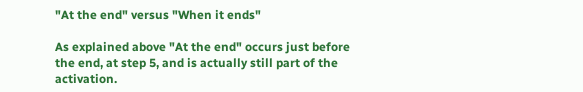"At the end" versus "When it ends"

As explained above "At the end" occurs just before the end, at step 5, and is actually still part of the activation.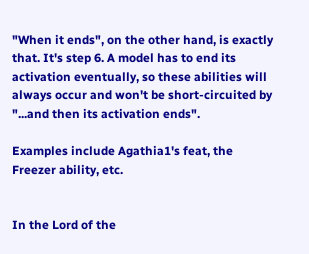"When it ends", on the other hand, is exactly that. It's step 6. A model has to end its activation eventually, so these abilities will always occur and won't be short-circuited by "...and then its activation ends".

Examples include Agathia1's feat, the Freezer ability, etc.


In the Lord of the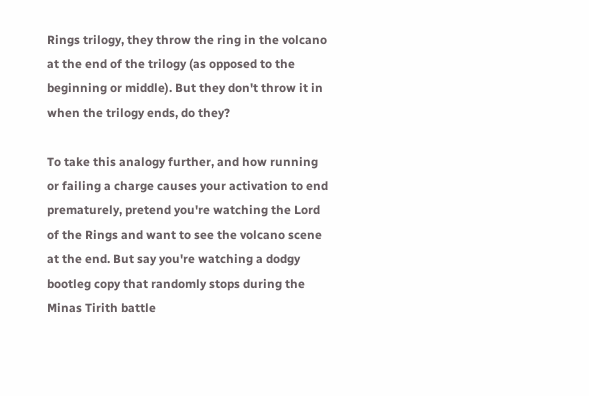Rings trilogy, they throw the ring in the volcano at the end of the trilogy (as opposed to the beginning or middle). But they don't throw it in when the trilogy ends, do they?

To take this analogy further, and how running or failing a charge causes your activation to end prematurely, pretend you're watching the Lord of the Rings and want to see the volcano scene at the end. But say you're watching a dodgy bootleg copy that randomly stops during the Minas Tirith battle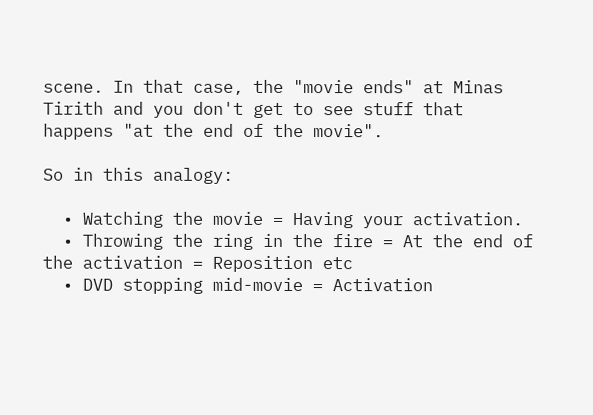scene. In that case, the "movie ends" at Minas Tirith and you don't get to see stuff that happens "at the end of the movie".

So in this analogy:

  • Watching the movie = Having your activation.
  • Throwing the ring in the fire = At the end of the activation = Reposition etc
  • DVD stopping mid-movie = Activation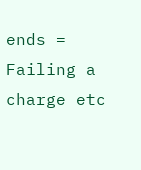ends = Failing a charge etc